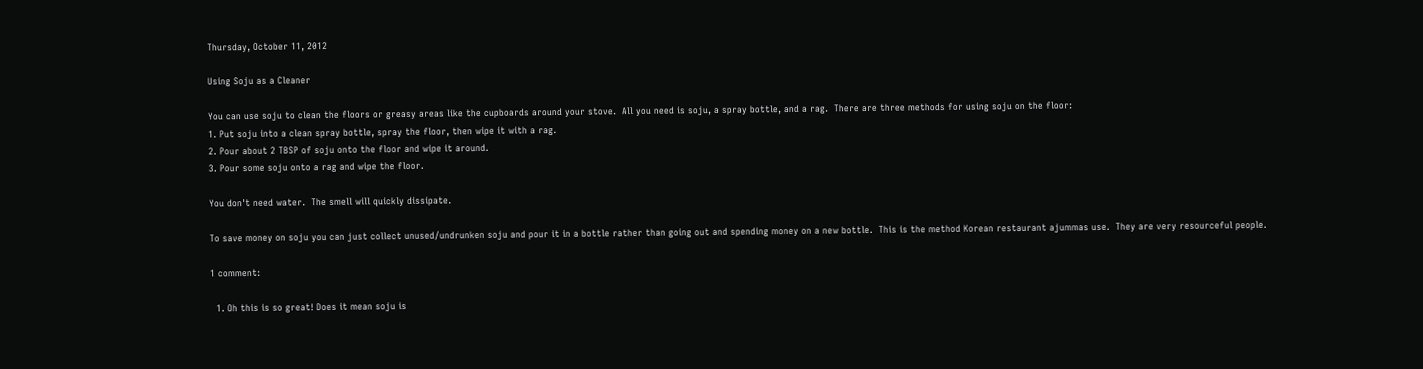Thursday, October 11, 2012

Using Soju as a Cleaner

You can use soju to clean the floors or greasy areas like the cupboards around your stove.  All you need is soju, a spray bottle, and a rag.  There are three methods for using soju on the floor:
1. Put soju into a clean spray bottle, spray the floor, then wipe it with a rag.
2. Pour about 2 TBSP of soju onto the floor and wipe it around.
3. Pour some soju onto a rag and wipe the floor.

You don't need water.  The smell will quickly dissipate.

To save money on soju you can just collect unused/undrunken soju and pour it in a bottle rather than going out and spending money on a new bottle.  This is the method Korean restaurant ajummas use.  They are very resourceful people.

1 comment:

  1. Oh this is so great! Does it mean soju is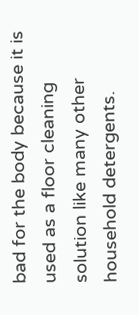bad for the body because it is used as a floor cleaning solution like many other household detergents.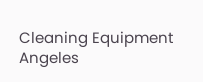Cleaning Equipment Angeles